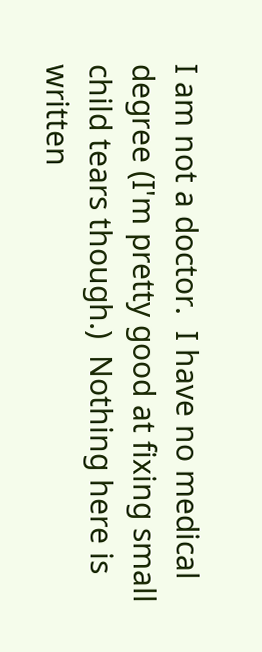I am not a doctor.  I have no medical degree (I'm pretty good at fixing small child tears though.)  Nothing here is written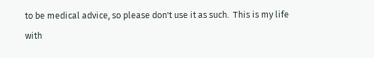to be medical advice, so please don't use it as such.  This is my life with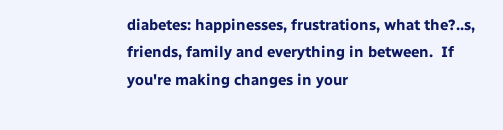diabetes: happinesses, frustrations, what the?..s, friends, family and everything in between.  If you're making changes in your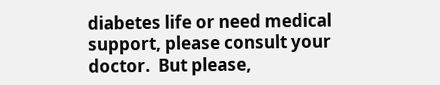diabetes life or need medical support, please consult your doctor.  But please,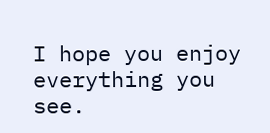I hope you enjoy everything you see.